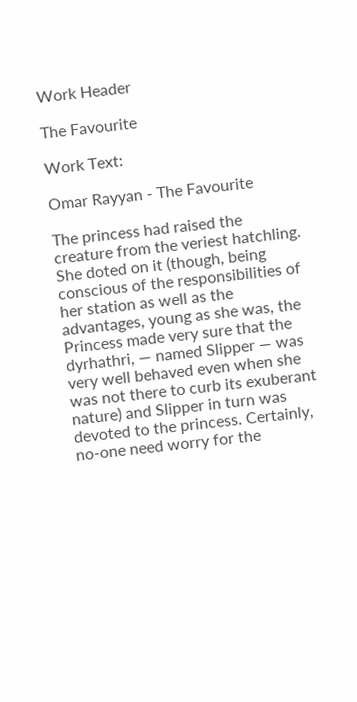Work Header

The Favourite

Work Text:

Omar Rayyan - The Favourite

The princess had raised the creature from the veriest hatchling. She doted on it (though, being conscious of the responsibilities of her station as well as the advantages, young as she was, the Princess made very sure that the dyrhathri, — named Slipper — was very well behaved even when she was not there to curb its exuberant nature) and Slipper in turn was devoted to the princess. Certainly, no-one need worry for the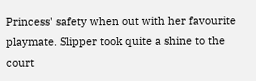Princess' safety when out with her favourite playmate. Slipper took quite a shine to the court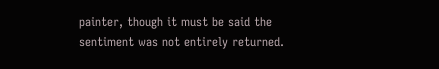painter, though it must be said the sentiment was not entirely returned.